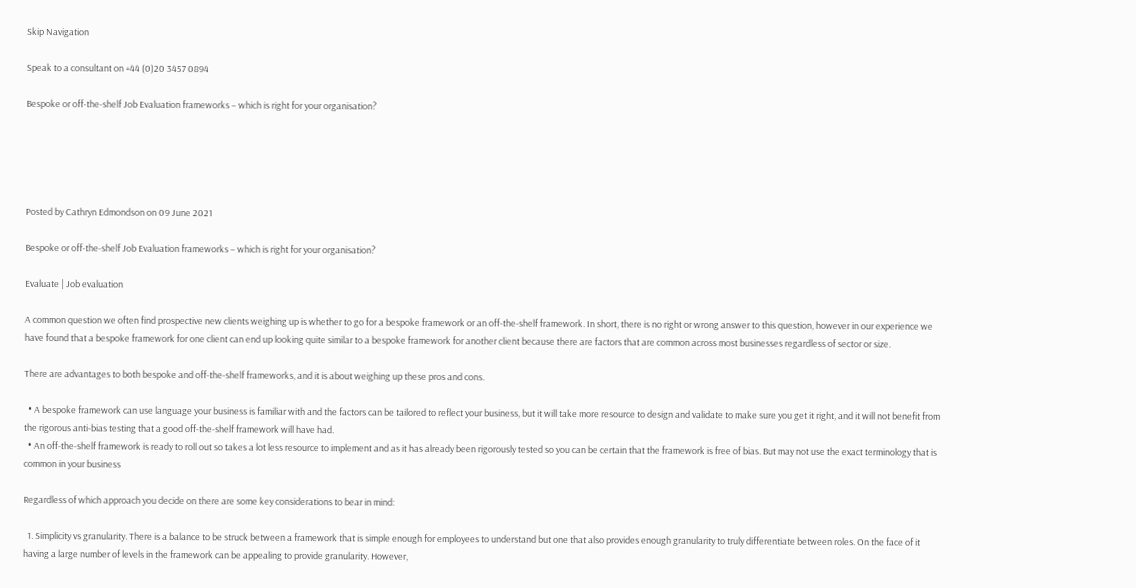Skip Navigation

Speak to a consultant on +44 (0)20 3457 0894

Bespoke or off-the-shelf Job Evaluation frameworks – which is right for your organisation?





Posted by Cathryn Edmondson on 09 June 2021

Bespoke or off-the-shelf Job Evaluation frameworks – which is right for your organisation?

Evaluate | Job evaluation

A common question we often find prospective new clients weighing up is whether to go for a bespoke framework or an off-the-shelf framework. In short, there is no right or wrong answer to this question, however in our experience we have found that a bespoke framework for one client can end up looking quite similar to a bespoke framework for another client because there are factors that are common across most businesses regardless of sector or size.

There are advantages to both bespoke and off-the-shelf frameworks, and it is about weighing up these pros and cons.

  • A bespoke framework can use language your business is familiar with and the factors can be tailored to reflect your business, but it will take more resource to design and validate to make sure you get it right, and it will not benefit from the rigorous anti-bias testing that a good off-the-shelf framework will have had.
  • An off-the-shelf framework is ready to roll out so takes a lot less resource to implement and as it has already been rigorously tested so you can be certain that the framework is free of bias. But may not use the exact terminology that is common in your business

Regardless of which approach you decide on there are some key considerations to bear in mind:

  1. Simplicity vs granularity. There is a balance to be struck between a framework that is simple enough for employees to understand but one that also provides enough granularity to truly differentiate between roles. On the face of it having a large number of levels in the framework can be appealing to provide granularity. However,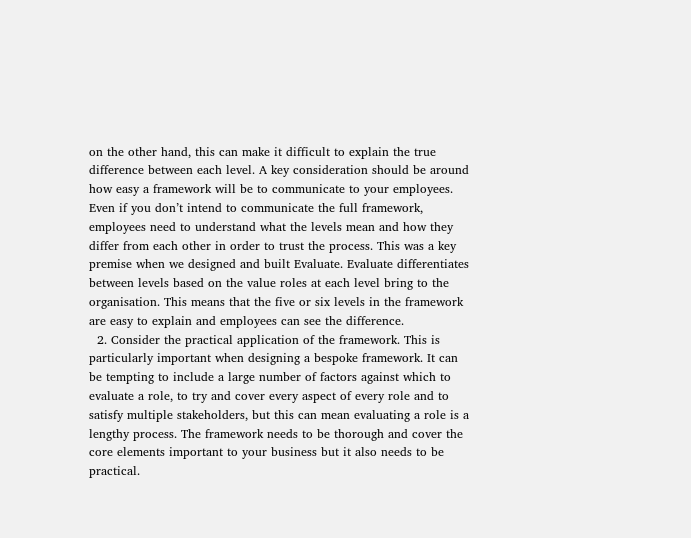on the other hand, this can make it difficult to explain the true difference between each level. A key consideration should be around how easy a framework will be to communicate to your employees. Even if you don’t intend to communicate the full framework, employees need to understand what the levels mean and how they differ from each other in order to trust the process. This was a key premise when we designed and built Evaluate. Evaluate differentiates between levels based on the value roles at each level bring to the organisation. This means that the five or six levels in the framework are easy to explain and employees can see the difference.
  2. Consider the practical application of the framework. This is particularly important when designing a bespoke framework. It can be tempting to include a large number of factors against which to evaluate a role, to try and cover every aspect of every role and to satisfy multiple stakeholders, but this can mean evaluating a role is a lengthy process. The framework needs to be thorough and cover the core elements important to your business but it also needs to be practical.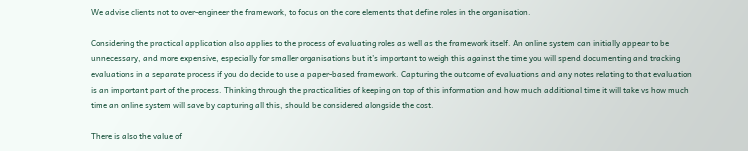We advise clients not to over-engineer the framework, to focus on the core elements that define roles in the organisation.

Considering the practical application also applies to the process of evaluating roles as well as the framework itself. An online system can initially appear to be unnecessary, and more expensive, especially for smaller organisations but it’s important to weigh this against the time you will spend documenting and tracking evaluations in a separate process if you do decide to use a paper-based framework. Capturing the outcome of evaluations and any notes relating to that evaluation is an important part of the process. Thinking through the practicalities of keeping on top of this information and how much additional time it will take vs how much time an online system will save by capturing all this, should be considered alongside the cost.

There is also the value of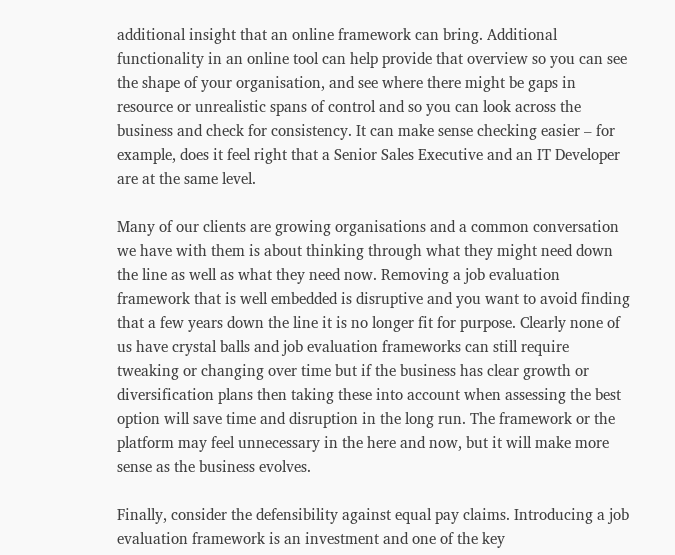additional insight that an online framework can bring. Additional functionality in an online tool can help provide that overview so you can see the shape of your organisation, and see where there might be gaps in resource or unrealistic spans of control and so you can look across the business and check for consistency. It can make sense checking easier – for example, does it feel right that a Senior Sales Executive and an IT Developer are at the same level.

Many of our clients are growing organisations and a common conversation we have with them is about thinking through what they might need down the line as well as what they need now. Removing a job evaluation framework that is well embedded is disruptive and you want to avoid finding that a few years down the line it is no longer fit for purpose. Clearly none of us have crystal balls and job evaluation frameworks can still require tweaking or changing over time but if the business has clear growth or diversification plans then taking these into account when assessing the best option will save time and disruption in the long run. The framework or the platform may feel unnecessary in the here and now, but it will make more sense as the business evolves.

Finally, consider the defensibility against equal pay claims. Introducing a job evaluation framework is an investment and one of the key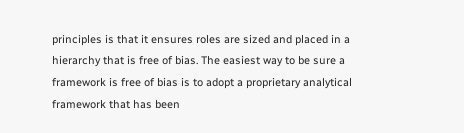principles is that it ensures roles are sized and placed in a hierarchy that is free of bias. The easiest way to be sure a framework is free of bias is to adopt a proprietary analytical framework that has been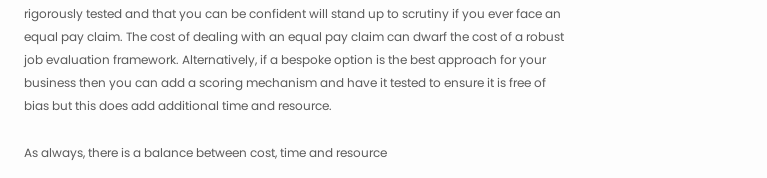rigorously tested and that you can be confident will stand up to scrutiny if you ever face an equal pay claim. The cost of dealing with an equal pay claim can dwarf the cost of a robust job evaluation framework. Alternatively, if a bespoke option is the best approach for your business then you can add a scoring mechanism and have it tested to ensure it is free of bias but this does add additional time and resource.

As always, there is a balance between cost, time and resource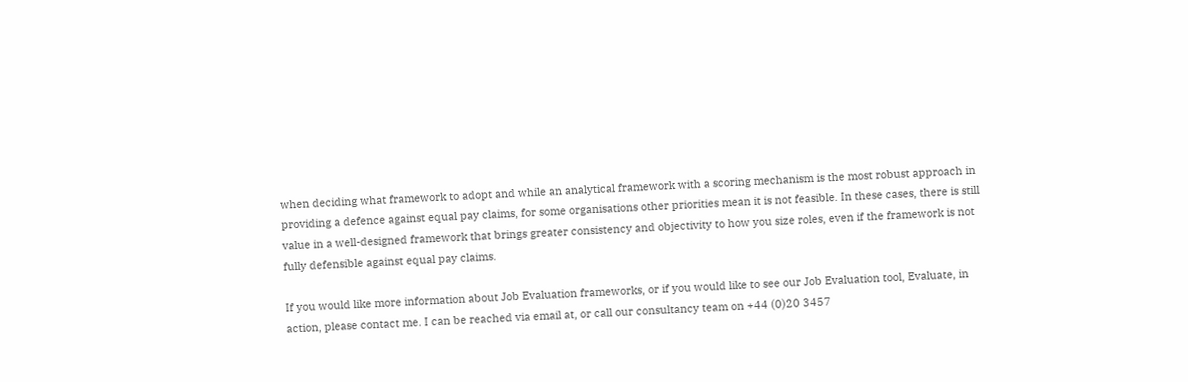when deciding what framework to adopt and while an analytical framework with a scoring mechanism is the most robust approach in providing a defence against equal pay claims, for some organisations other priorities mean it is not feasible. In these cases, there is still value in a well-designed framework that brings greater consistency and objectivity to how you size roles, even if the framework is not fully defensible against equal pay claims.

If you would like more information about Job Evaluation frameworks, or if you would like to see our Job Evaluation tool, Evaluate, in action, please contact me. I can be reached via email at, or call our consultancy team on +44 (0)20 3457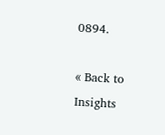0894.

« Back to Insights